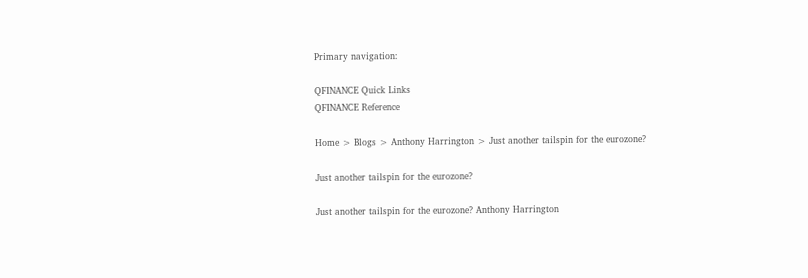Primary navigation:

QFINANCE Quick Links
QFINANCE Reference

Home > Blogs > Anthony Harrington > Just another tailspin for the eurozone?

Just another tailspin for the eurozone?

Just another tailspin for the eurozone? Anthony Harrington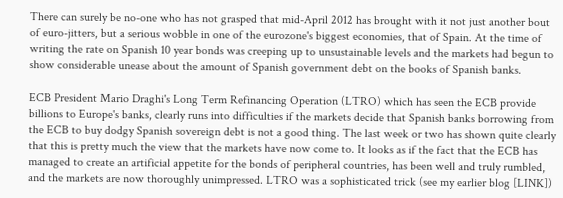There can surely be no-one who has not grasped that mid-April 2012 has brought with it not just another bout of euro-jitters, but a serious wobble in one of the eurozone's biggest economies, that of Spain. At the time of writing the rate on Spanish 10 year bonds was creeping up to unsustainable levels and the markets had begun to show considerable unease about the amount of Spanish government debt on the books of Spanish banks.

ECB President Mario Draghi's Long Term Refinancing Operation (LTRO) which has seen the ECB provide billions to Europe's banks, clearly runs into difficulties if the markets decide that Spanish banks borrowing from the ECB to buy dodgy Spanish sovereign debt is not a good thing. The last week or two has shown quite clearly that this is pretty much the view that the markets have now come to. It looks as if the fact that the ECB has managed to create an artificial appetite for the bonds of peripheral countries, has been well and truly rumbled, and the markets are now thoroughly unimpressed. LTRO was a sophisticated trick (see my earlier blog [LINK])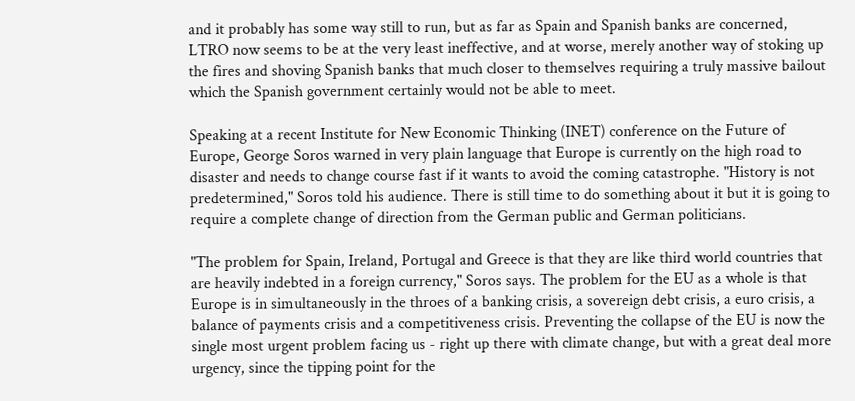and it probably has some way still to run, but as far as Spain and Spanish banks are concerned, LTRO now seems to be at the very least ineffective, and at worse, merely another way of stoking up the fires and shoving Spanish banks that much closer to themselves requiring a truly massive bailout which the Spanish government certainly would not be able to meet.

Speaking at a recent Institute for New Economic Thinking (INET) conference on the Future of Europe, George Soros warned in very plain language that Europe is currently on the high road to disaster and needs to change course fast if it wants to avoid the coming catastrophe. "History is not predetermined," Soros told his audience. There is still time to do something about it but it is going to require a complete change of direction from the German public and German politicians.

"The problem for Spain, Ireland, Portugal and Greece is that they are like third world countries that are heavily indebted in a foreign currency," Soros says. The problem for the EU as a whole is that Europe is in simultaneously in the throes of a banking crisis, a sovereign debt crisis, a euro crisis, a balance of payments crisis and a competitiveness crisis. Preventing the collapse of the EU is now the single most urgent problem facing us - right up there with climate change, but with a great deal more urgency, since the tipping point for the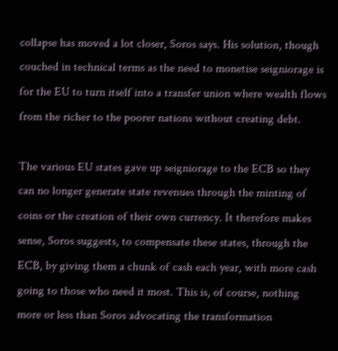collapse has moved a lot closer, Soros says. His solution, though couched in technical terms as the need to monetise seigniorage is for the EU to turn itself into a transfer union where wealth flows from the richer to the poorer nations without creating debt.

The various EU states gave up seigniorage to the ECB so they can no longer generate state revenues through the minting of coins or the creation of their own currency. It therefore makes sense, Soros suggests, to compensate these states, through the ECB, by giving them a chunk of cash each year, with more cash going to those who need it most. This is, of course, nothing more or less than Soros advocating the transformation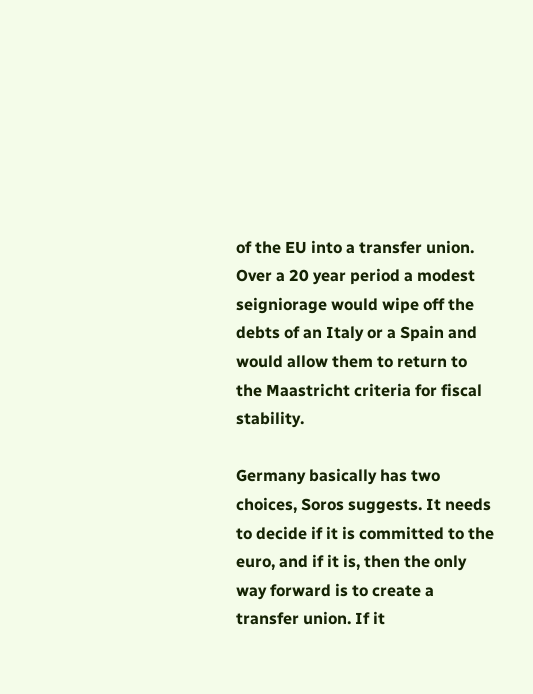of the EU into a transfer union. Over a 20 year period a modest seigniorage would wipe off the debts of an Italy or a Spain and would allow them to return to the Maastricht criteria for fiscal stability.

Germany basically has two choices, Soros suggests. It needs to decide if it is committed to the euro, and if it is, then the only way forward is to create a transfer union. If it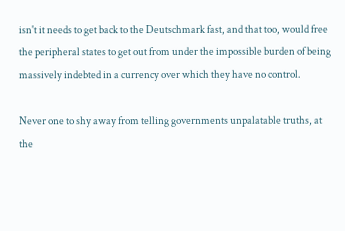isn't it needs to get back to the Deutschmark fast, and that too, would free the peripheral states to get out from under the impossible burden of being massively indebted in a currency over which they have no control.

Never one to shy away from telling governments unpalatable truths, at the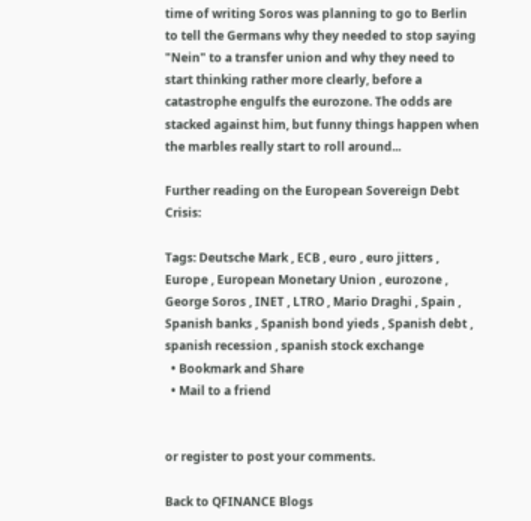time of writing Soros was planning to go to Berlin to tell the Germans why they needed to stop saying "Nein" to a transfer union and why they need to start thinking rather more clearly, before a catastrophe engulfs the eurozone. The odds are stacked against him, but funny things happen when the marbles really start to roll around...

Further reading on the European Sovereign Debt Crisis:

Tags: Deutsche Mark , ECB , euro , euro jitters , Europe , European Monetary Union , eurozone , George Soros , INET , LTRO , Mario Draghi , Spain , Spanish banks , Spanish bond yieds , Spanish debt , spanish recession , spanish stock exchange
  • Bookmark and Share
  • Mail to a friend


or register to post your comments.

Back to QFINANCE Blogs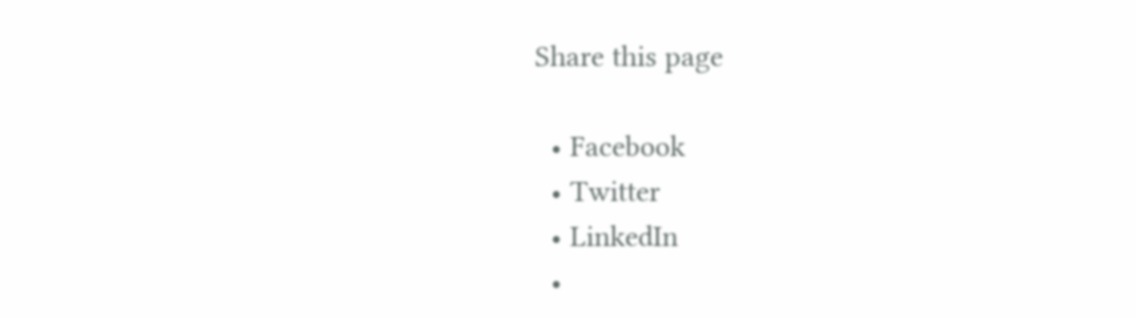Share this page

  • Facebook
  • Twitter
  • LinkedIn
  •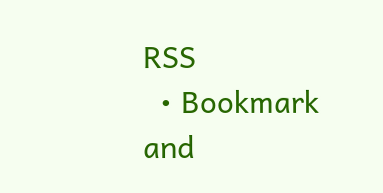RSS
  • Bookmark and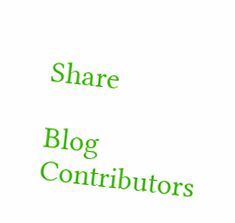Share

Blog Contributors